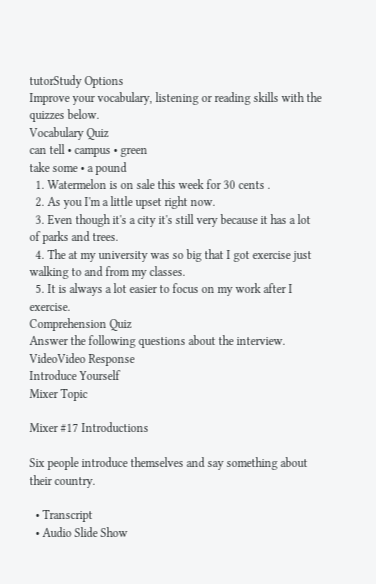tutorStudy Options
Improve your vocabulary, listening or reading skills with the quizzes below.
Vocabulary Quiz
can tell • campus • green
take some • a pound
  1. Watermelon is on sale this week for 30 cents .
  2. As you I'm a little upset right now.
  3. Even though it's a city it's still very because it has a lot of parks and trees.
  4. The at my university was so big that I got exercise just walking to and from my classes.
  5. It is always a lot easier to focus on my work after I exercise.
Comprehension Quiz
Answer the following questions about the interview.
VideoVideo Response
Introduce Yourself
Mixer Topic

Mixer #17 Introductions

Six people introduce themselves and say something about their country.

  • Transcript
  • Audio Slide Show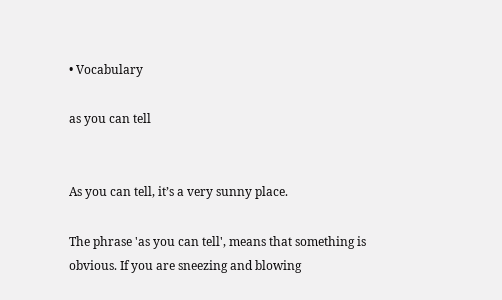• Vocabulary

as you can tell


As you can tell, it’s a very sunny place.

The phrase 'as you can tell', means that something is obvious. If you are sneezing and blowing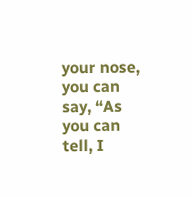your nose, you can say, “As you can tell, I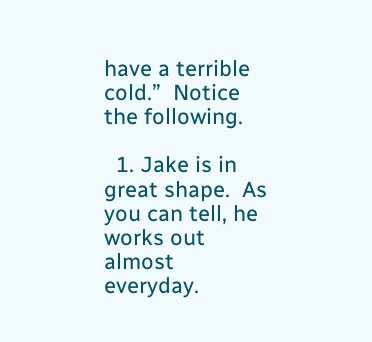have a terrible cold.”  Notice the following.

  1. Jake is in great shape.  As you can tell, he works out almost everyday.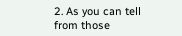2. As you can tell from those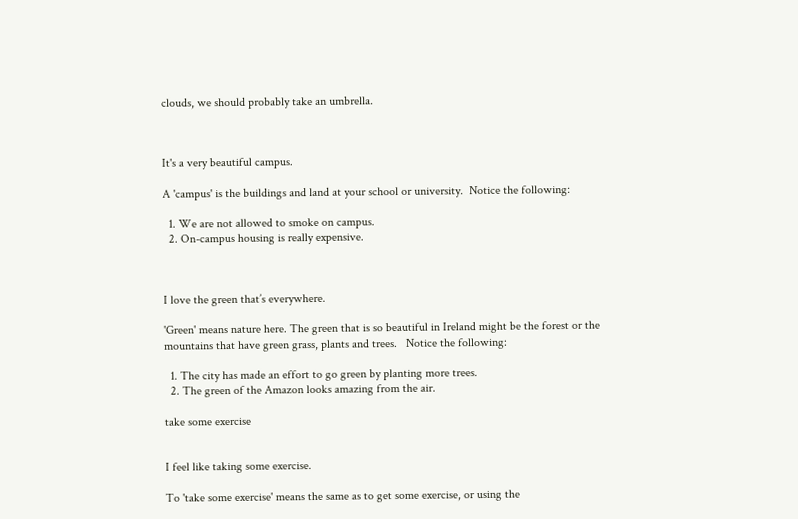clouds, we should probably take an umbrella.



It's a very beautiful campus.

A 'campus' is the buildings and land at your school or university.  Notice the following:

  1. We are not allowed to smoke on campus.
  2. On-campus housing is really expensive.



I love the green that’s everywhere.

'Green' means nature here. The green that is so beautiful in Ireland might be the forest or the mountains that have green grass, plants and trees.   Notice the following:

  1. The city has made an effort to go green by planting more trees.
  2. The green of the Amazon looks amazing from the air.

take some exercise


I feel like taking some exercise.

To 'take some exercise' means the same as to get some exercise, or using the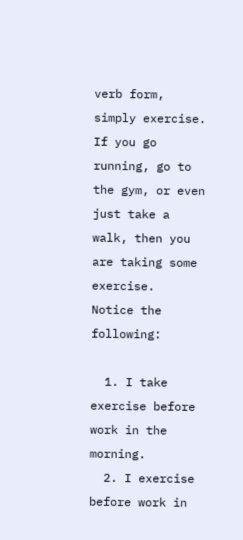verb form, simply exercise.  If you go running, go to the gym, or even just take a walk, then you are taking some exercise.  Notice the following:

  1. I take exercise before work in the morning.
  2. I exercise before work in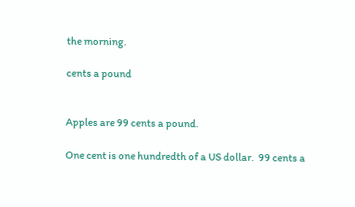the morning.

cents a pound


Apples are 99 cents a pound.

One cent is one hundredth of a US dollar.  99 cents a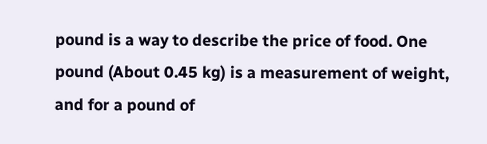pound is a way to describe the price of food. One pound (About 0.45 kg) is a measurement of weight, and for a pound of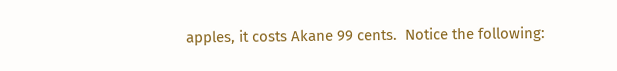apples, it costs Akane 99 cents.  Notice the following: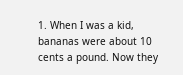1. When I was a kid, bananas were about 10 cents a pound. Now they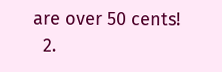are over 50 cents!
  2.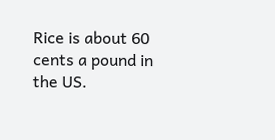Rice is about 60 cents a pound in the US.